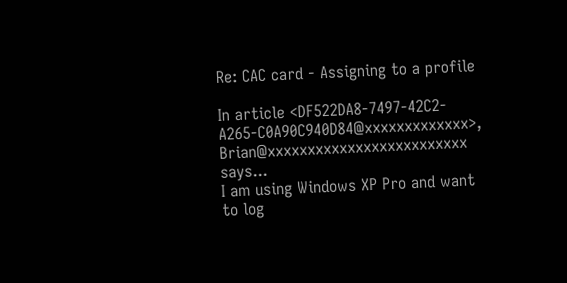Re: CAC card - Assigning to a profile

In article <DF522DA8-7497-42C2-A265-C0A90C940D84@xxxxxxxxxxxxx>,
Brian@xxxxxxxxxxxxxxxxxxxxxxxxx says...
I am using Windows XP Pro and want to log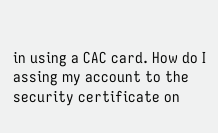in using a CAC card. How do I
assing my account to the security certificate on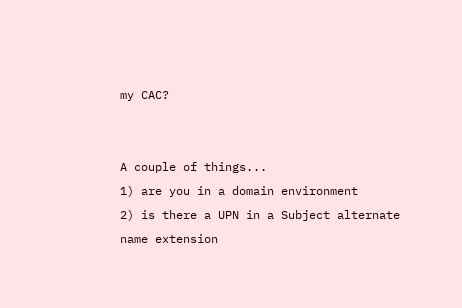my CAC?


A couple of things...
1) are you in a domain environment
2) is there a UPN in a Subject alternate name extension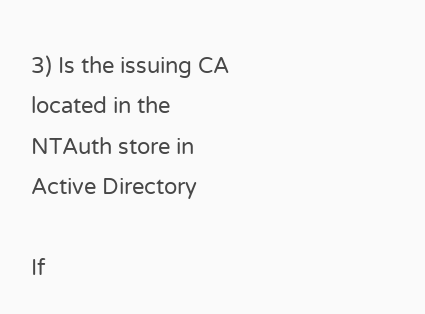3) Is the issuing CA located in the NTAuth store in Active Directory

If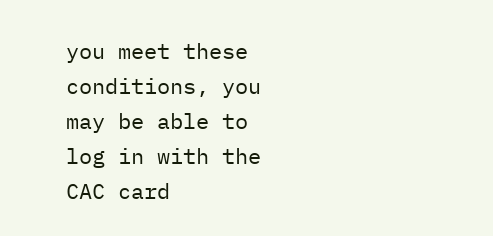you meet these conditions, you may be able to log in with the CAC card